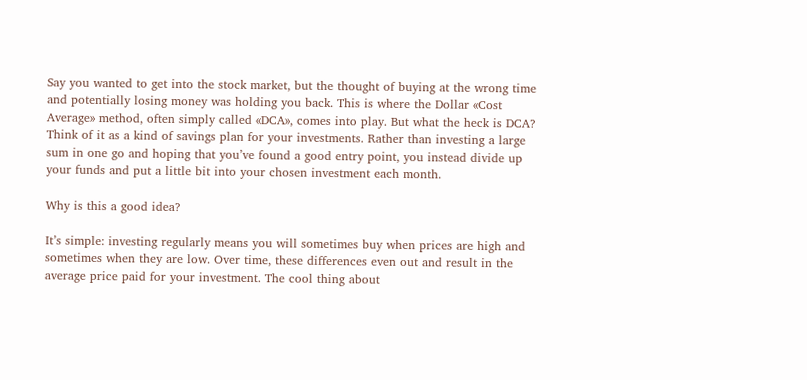Say you wanted to get into the stock market, but the thought of buying at the wrong time and potentially losing money was holding you back. This is where the Dollar «Cost Average» method, often simply called «DCA», comes into play. But what the heck is DCA? Think of it as a kind of savings plan for your investments. Rather than investing a large sum in one go and hoping that you’ve found a good entry point, you instead divide up your funds and put a little bit into your chosen investment each month.

Why is this a good idea?

It’s simple: investing regularly means you will sometimes buy when prices are high and sometimes when they are low. Over time, these differences even out and result in the average price paid for your investment. The cool thing about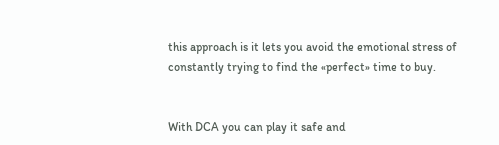this approach is it lets you avoid the emotional stress of constantly trying to find the «perfect» time to buy.


With DCA you can play it safe and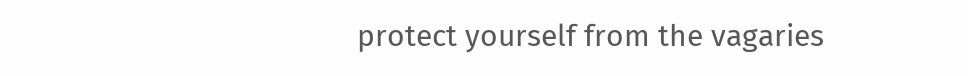protect yourself from the vagaries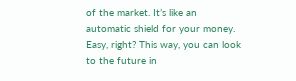of the market. It’s like an automatic shield for your money. Easy, right? This way, you can look to the future in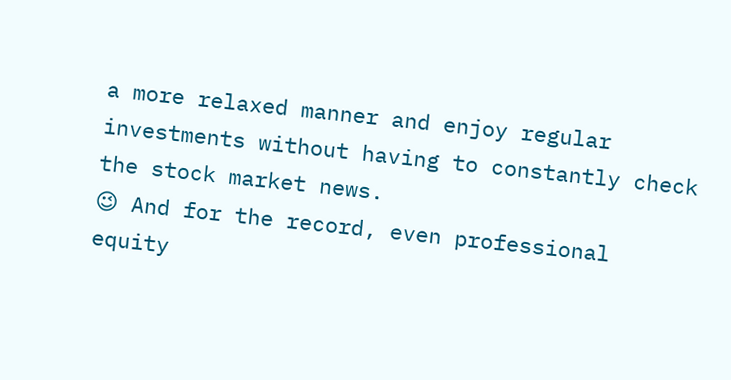a more relaxed manner and enjoy regular investments without having to constantly check the stock market news.
😉 And for the record, even professional equity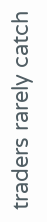traders rarely catch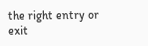the right entry or exit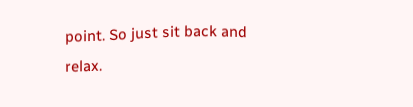point. So just sit back and relax.